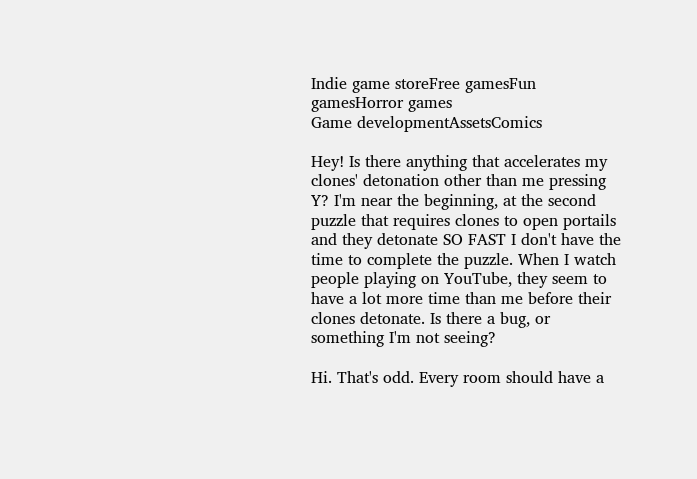Indie game storeFree gamesFun gamesHorror games
Game developmentAssetsComics

Hey! Is there anything that accelerates my clones' detonation other than me pressing Y? I'm near the beginning, at the second puzzle that requires clones to open portails and they detonate SO FAST I don't have the time to complete the puzzle. When I watch people playing on YouTube, they seem to have a lot more time than me before their clones detonate. Is there a bug, or something I'm not seeing?

Hi. That's odd. Every room should have a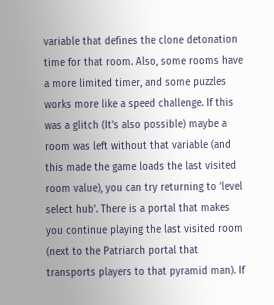variable that defines the clone detonation time for that room. Also, some rooms have a more limited timer, and some puzzles works more like a speed challenge. If this was a glitch (It's also possible) maybe a room was left without that variable (and this made the game loads the last visited room value), you can try returning to 'level select hub'. There is a portal that makes you continue playing the last visited room (next to the Patriarch portal that transports players to that pyramid man). If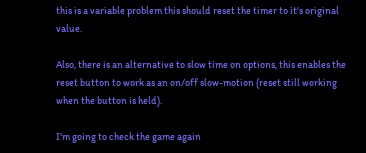this is a variable problem this should reset the timer to it's original value.

Also, there is an alternative to slow time on options, this enables the reset button to work as an on/off slow-motion (reset still working when the button is held).

I'm going to check the game again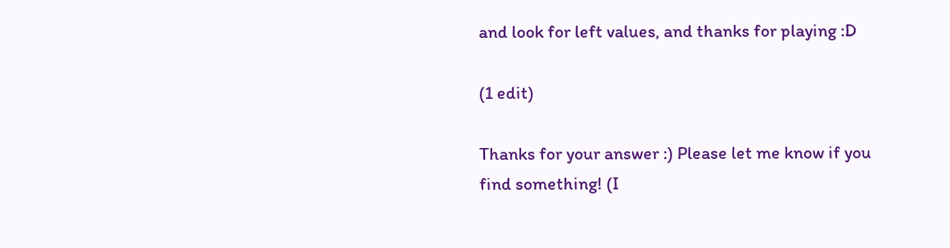and look for left values, and thanks for playing :D

(1 edit)

Thanks for your answer :) Please let me know if you find something! (I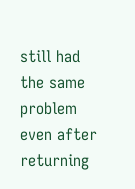still had the same problem even after returning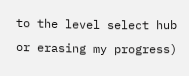to the level select hub or erasing my progress)